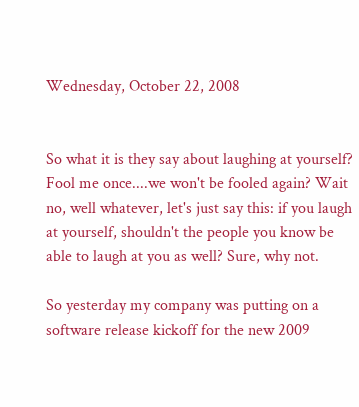Wednesday, October 22, 2008


So what it is they say about laughing at yourself? Fool me once....we won't be fooled again? Wait no, well whatever, let's just say this: if you laugh at yourself, shouldn't the people you know be able to laugh at you as well? Sure, why not.

So yesterday my company was putting on a software release kickoff for the new 2009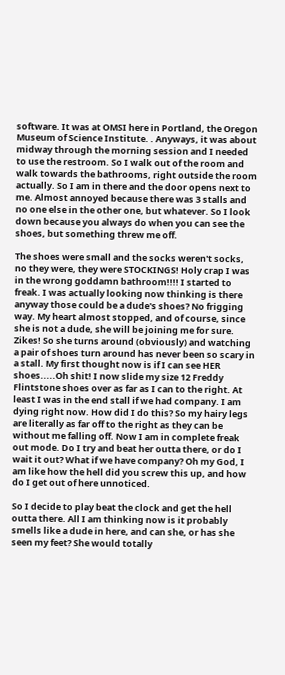software. It was at OMSI here in Portland, the Oregon Museum of Science Institute. . Anyways, it was about midway through the morning session and I needed to use the restroom. So I walk out of the room and walk towards the bathrooms, right outside the room actually. So I am in there and the door opens next to me. Almost annoyed because there was 3 stalls and no one else in the other one, but whatever. So I look down because you always do when you can see the shoes, but something threw me off.

The shoes were small and the socks weren't socks, no they were, they were STOCKINGS! Holy crap I was in the wrong goddamn bathroom!!!! I started to freak. I was actually looking now thinking is there anyway those could be a dude's shoes? No frigging way. My heart almost stopped, and of course, since she is not a dude, she will be joining me for sure. Zikes! So she turns around (obviously) and watching a pair of shoes turn around has never been so scary in a stall. My first thought now is if I can see HER shoes.....Oh shit! I now slide my size 12 Freddy Flintstone shoes over as far as I can to the right. At least I was in the end stall if we had company. I am dying right now. How did I do this? So my hairy legs are literally as far off to the right as they can be without me falling off. Now I am in complete freak out mode. Do I try and beat her outta there, or do I wait it out? What if we have company? Oh my God, I am like how the hell did you screw this up, and how do I get out of here unnoticed.

So I decide to play beat the clock and get the hell outta there. All I am thinking now is it probably smells like a dude in here, and can she, or has she seen my feet? She would totally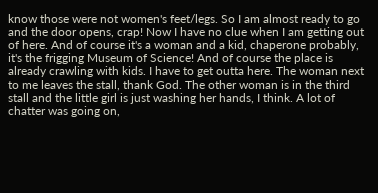know those were not women's feet/legs. So I am almost ready to go and the door opens, crap! Now I have no clue when I am getting out of here. And of course it's a woman and a kid, chaperone probably, it's the frigging Museum of Science! And of course the place is already crawling with kids. I have to get outta here. The woman next to me leaves the stall, thank God. The other woman is in the third stall and the little girl is just washing her hands, I think. A lot of chatter was going on,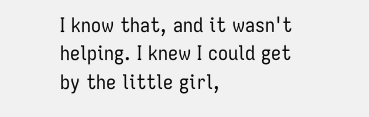I know that, and it wasn't helping. I knew I could get by the little girl,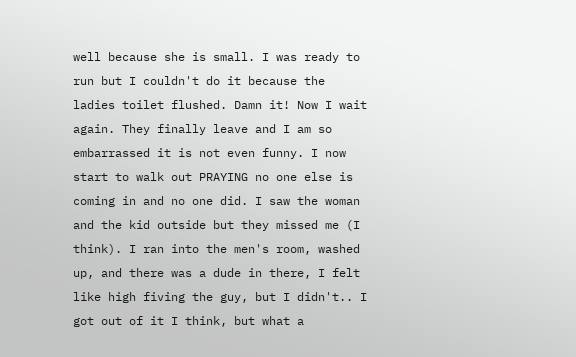well because she is small. I was ready to run but I couldn't do it because the ladies toilet flushed. Damn it! Now I wait again. They finally leave and I am so embarrassed it is not even funny. I now start to walk out PRAYING no one else is coming in and no one did. I saw the woman and the kid outside but they missed me (I think). I ran into the men's room, washed up, and there was a dude in there, I felt like high fiving the guy, but I didn't.. I got out of it I think, but what a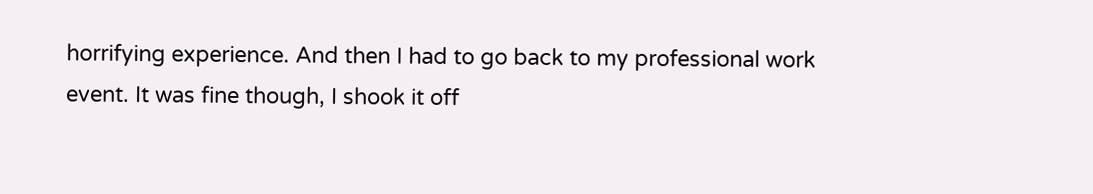horrifying experience. And then I had to go back to my professional work event. It was fine though, I shook it off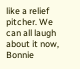like a relief pitcher. We can all laugh about it now, Bonnie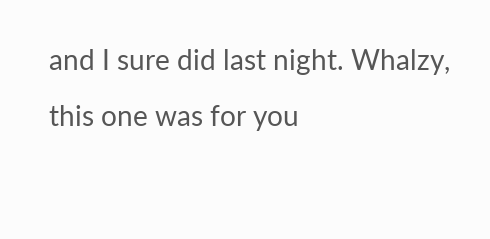and I sure did last night. Whalzy, this one was for you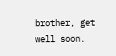brother, get well soon.